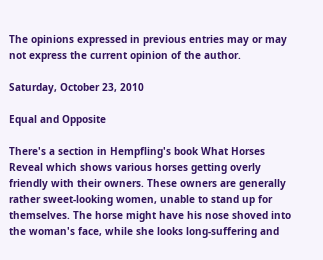The opinions expressed in previous entries may or may not express the current opinion of the author.

Saturday, October 23, 2010

Equal and Opposite

There's a section in Hempfling's book What Horses Reveal which shows various horses getting overly friendly with their owners. These owners are generally rather sweet-looking women, unable to stand up for themselves. The horse might have his nose shoved into the woman's face, while she looks long-suffering and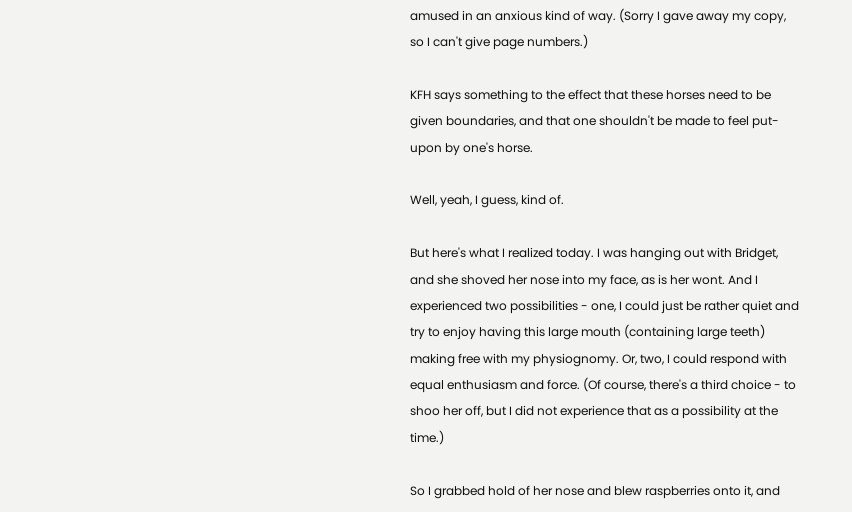amused in an anxious kind of way. (Sorry I gave away my copy, so I can't give page numbers.)

KFH says something to the effect that these horses need to be given boundaries, and that one shouldn't be made to feel put-upon by one's horse.

Well, yeah, I guess, kind of.

But here's what I realized today. I was hanging out with Bridget, and she shoved her nose into my face, as is her wont. And I experienced two possibilities - one, I could just be rather quiet and try to enjoy having this large mouth (containing large teeth) making free with my physiognomy. Or, two, I could respond with equal enthusiasm and force. (Of course, there's a third choice - to shoo her off, but I did not experience that as a possibility at the time.)

So I grabbed hold of her nose and blew raspberries onto it, and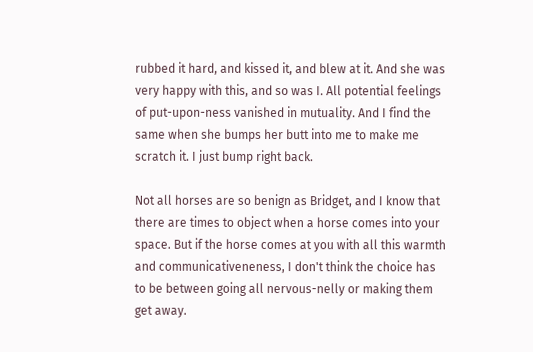rubbed it hard, and kissed it, and blew at it. And she was very happy with this, and so was I. All potential feelings of put-upon-ness vanished in mutuality. And I find the same when she bumps her butt into me to make me scratch it. I just bump right back.

Not all horses are so benign as Bridget, and I know that there are times to object when a horse comes into your space. But if the horse comes at you with all this warmth and communicativeneness, I don't think the choice has to be between going all nervous-nelly or making them get away.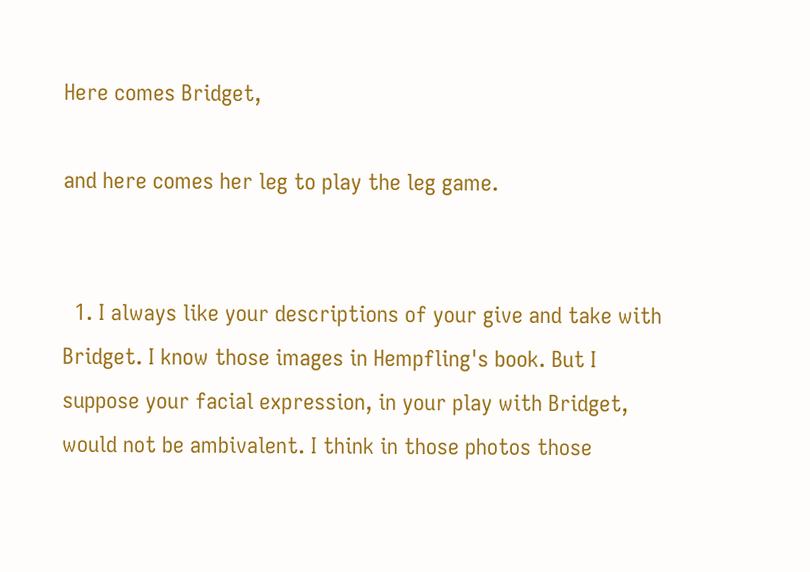Here comes Bridget,

and here comes her leg to play the leg game.


  1. I always like your descriptions of your give and take with Bridget. I know those images in Hempfling's book. But I suppose your facial expression, in your play with Bridget, would not be ambivalent. I think in those photos those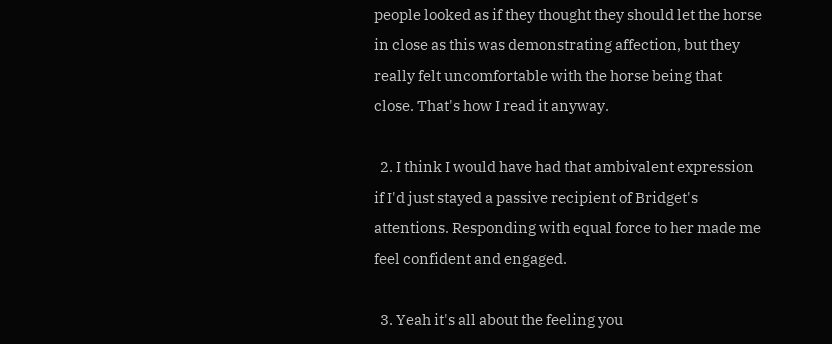people looked as if they thought they should let the horse in close as this was demonstrating affection, but they really felt uncomfortable with the horse being that close. That's how I read it anyway.

  2. I think I would have had that ambivalent expression if I'd just stayed a passive recipient of Bridget's attentions. Responding with equal force to her made me feel confident and engaged.

  3. Yeah it's all about the feeling you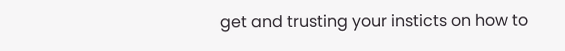get and trusting your insticts on how to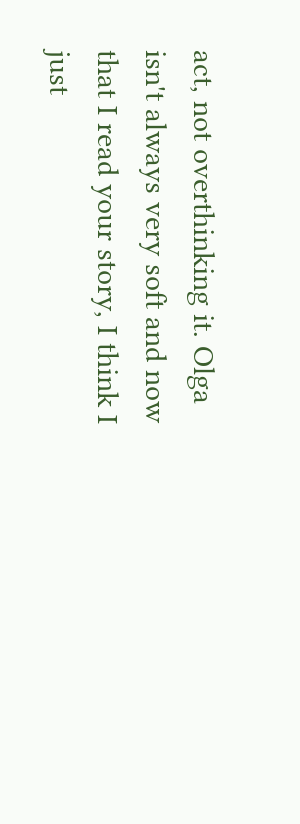act, not overthinking it. Olga isn't always very soft and now that I read your story, I think I just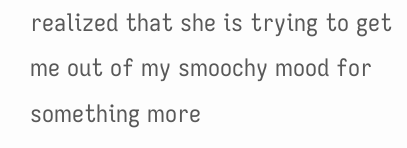realized that she is trying to get me out of my smoochy mood for something more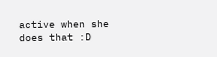active when she does that :D